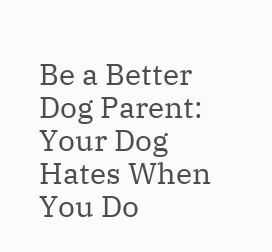Be a Better Dog Parent: Your Dog Hates When You Do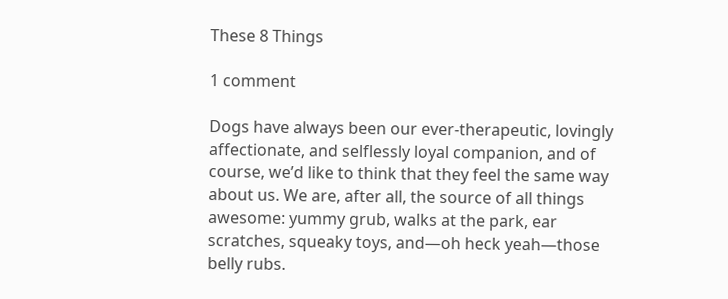These 8 Things

1 comment

Dogs have always been our ever-therapeutic, lovingly affectionate, and selflessly loyal companion, and of course, we’d like to think that they feel the same way about us. We are, after all, the source of all things awesome: yummy grub, walks at the park, ear scratches, squeaky toys, and—oh heck yeah—those belly rubs.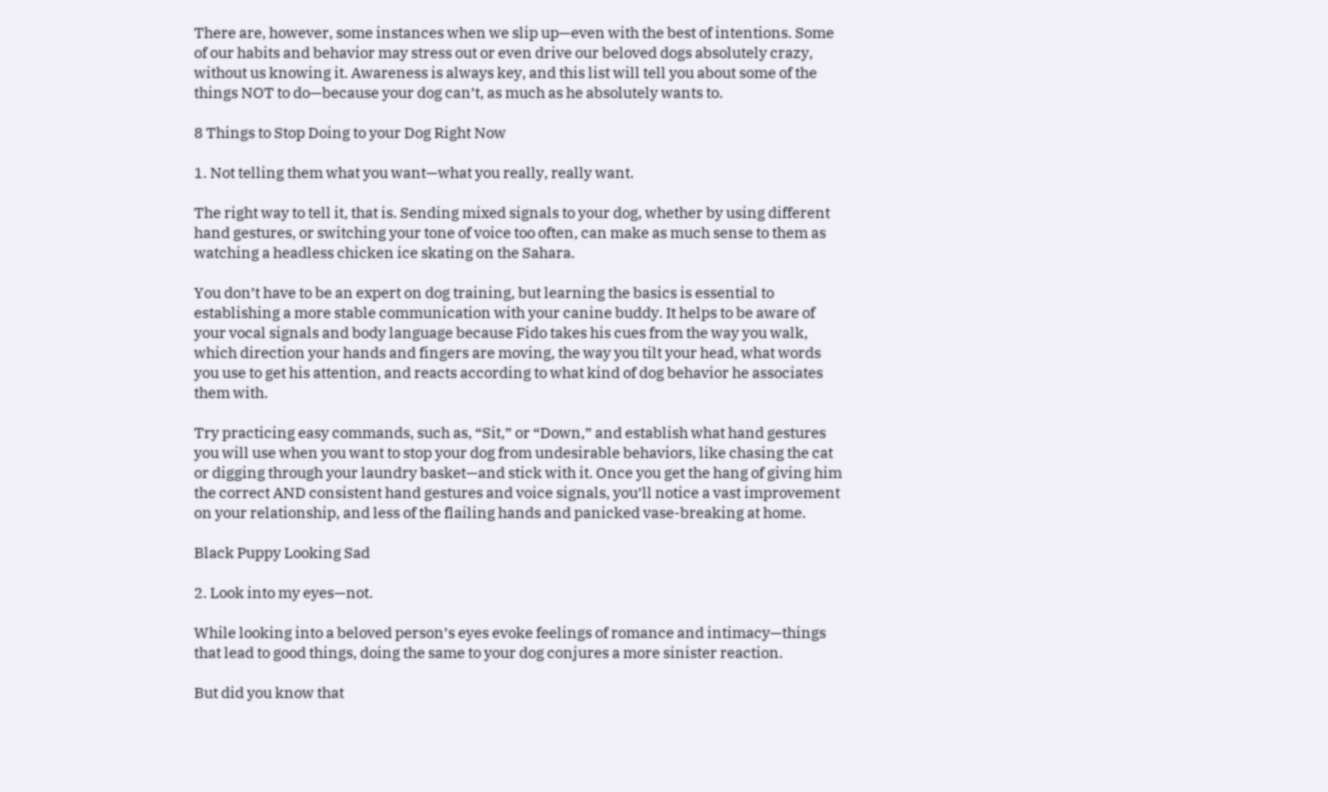There are, however, some instances when we slip up—even with the best of intentions. Some of our habits and behavior may stress out or even drive our beloved dogs absolutely crazy, without us knowing it. Awareness is always key, and this list will tell you about some of the things NOT to do—because your dog can’t, as much as he absolutely wants to.

8 Things to Stop Doing to your Dog Right Now

1. Not telling them what you want—what you really, really want.

The right way to tell it, that is. Sending mixed signals to your dog, whether by using different hand gestures, or switching your tone of voice too often, can make as much sense to them as watching a headless chicken ice skating on the Sahara.

You don’t have to be an expert on dog training, but learning the basics is essential to establishing a more stable communication with your canine buddy. It helps to be aware of your vocal signals and body language because Fido takes his cues from the way you walk, which direction your hands and fingers are moving, the way you tilt your head, what words you use to get his attention, and reacts according to what kind of dog behavior he associates them with.

Try practicing easy commands, such as, “Sit,” or “Down,” and establish what hand gestures you will use when you want to stop your dog from undesirable behaviors, like chasing the cat or digging through your laundry basket—and stick with it. Once you get the hang of giving him the correct AND consistent hand gestures and voice signals, you’ll notice a vast improvement on your relationship, and less of the flailing hands and panicked vase-breaking at home.

Black Puppy Looking Sad

2. Look into my eyes—not.

While looking into a beloved person’s eyes evoke feelings of romance and intimacy—things that lead to good things, doing the same to your dog conjures a more sinister reaction.

But did you know that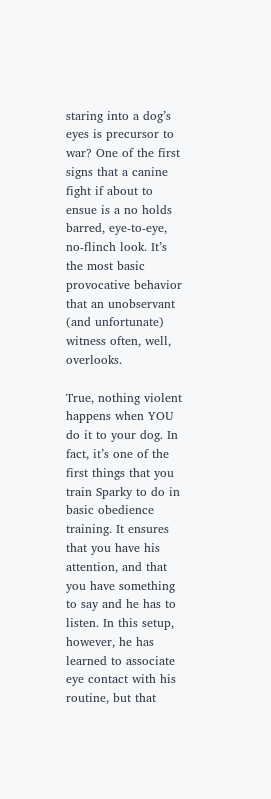staring into a dog’s eyes is precursor to war? One of the first signs that a canine fight if about to ensue is a no holds barred, eye-to-eye, no-flinch look. It’s the most basic provocative behavior that an unobservant (and unfortunate) witness often, well, overlooks.

True, nothing violent happens when YOU do it to your dog. In fact, it’s one of the first things that you train Sparky to do in basic obedience training. It ensures that you have his attention, and that you have something to say and he has to listen. In this setup, however, he has learned to associate eye contact with his routine, but that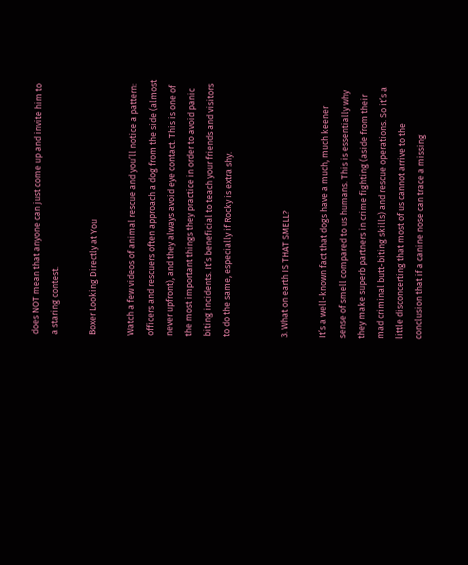does NOT mean that anyone can just come up and invite him to a staring contest.

Boxer Looking Directly at You

Watch a few videos of animal rescue and you’ll notice a pattern: officers and rescuers often approach a dog from the side (almost never upfront), and they always avoid eye contact. This is one of the most important things they practice in order to avoid panic biting incidents. It’s beneficial to teach your friends and visitors to do the same, especially if Rocky is extra shy.


3. What on earth IS THAT SMELL?

It’s a well-known fact that dogs have a much, much keener sense of smell compared to us humans. This is essentially why they make superb partners in crime fighting (aside from their mad criminal butt-biting skills) and rescue operations. So it’s a little disconcerting that most of us cannot arrive to the conclusion that if a canine nose can trace a missing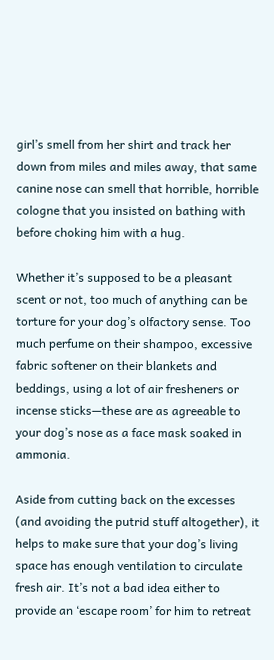girl’s smell from her shirt and track her down from miles and miles away, that same canine nose can smell that horrible, horrible cologne that you insisted on bathing with before choking him with a hug.

Whether it’s supposed to be a pleasant scent or not, too much of anything can be torture for your dog’s olfactory sense. Too much perfume on their shampoo, excessive fabric softener on their blankets and beddings, using a lot of air fresheners or incense sticks—these are as agreeable to your dog’s nose as a face mask soaked in ammonia.

Aside from cutting back on the excesses (and avoiding the putrid stuff altogether), it helps to make sure that your dog’s living space has enough ventilation to circulate fresh air. It’s not a bad idea either to provide an ‘escape room’ for him to retreat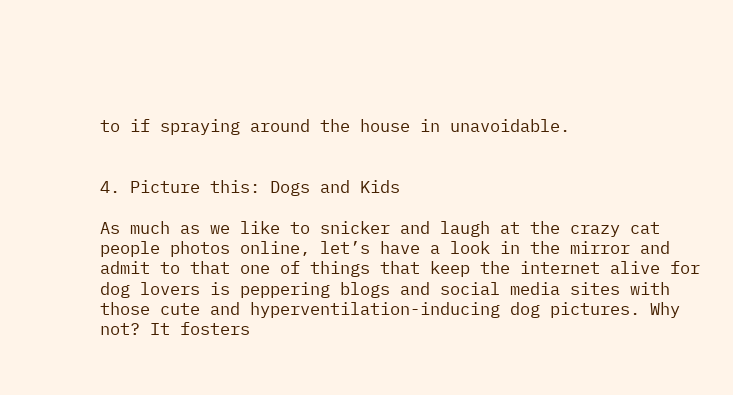to if spraying around the house in unavoidable.


4. Picture this: Dogs and Kids

As much as we like to snicker and laugh at the crazy cat people photos online, let’s have a look in the mirror and admit to that one of things that keep the internet alive for dog lovers is peppering blogs and social media sites with those cute and hyperventilation-inducing dog pictures. Why not? It fosters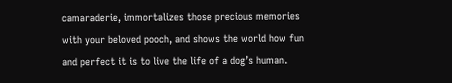camaraderie, immortalizes those precious memories with your beloved pooch, and shows the world how fun and perfect it is to live the life of a dog’s human.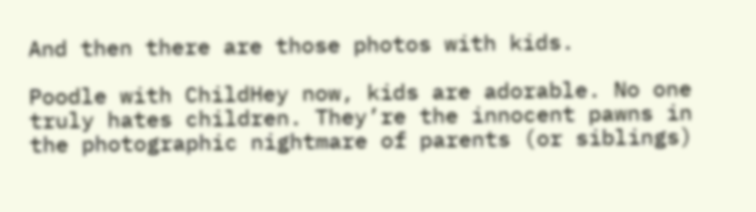And then there are those photos with kids.

Poodle with ChildHey now, kids are adorable. No one truly hates children. They’re the innocent pawns in the photographic nightmare of parents (or siblings)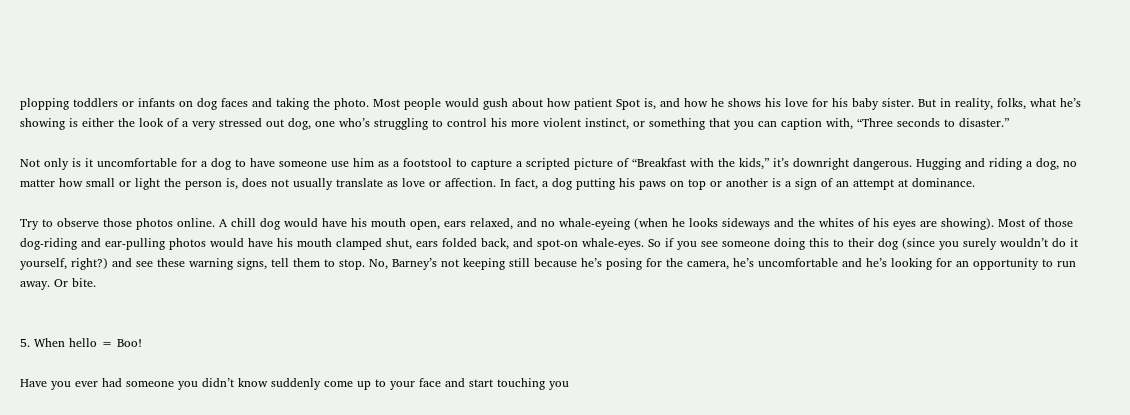plopping toddlers or infants on dog faces and taking the photo. Most people would gush about how patient Spot is, and how he shows his love for his baby sister. But in reality, folks, what he’s showing is either the look of a very stressed out dog, one who’s struggling to control his more violent instinct, or something that you can caption with, “Three seconds to disaster.”

Not only is it uncomfortable for a dog to have someone use him as a footstool to capture a scripted picture of “Breakfast with the kids,” it’s downright dangerous. Hugging and riding a dog, no matter how small or light the person is, does not usually translate as love or affection. In fact, a dog putting his paws on top or another is a sign of an attempt at dominance.

Try to observe those photos online. A chill dog would have his mouth open, ears relaxed, and no whale-eyeing (when he looks sideways and the whites of his eyes are showing). Most of those dog-riding and ear-pulling photos would have his mouth clamped shut, ears folded back, and spot-on whale-eyes. So if you see someone doing this to their dog (since you surely wouldn’t do it yourself, right?) and see these warning signs, tell them to stop. No, Barney’s not keeping still because he’s posing for the camera, he’s uncomfortable and he’s looking for an opportunity to run away. Or bite.


5. When hello = Boo!

Have you ever had someone you didn’t know suddenly come up to your face and start touching you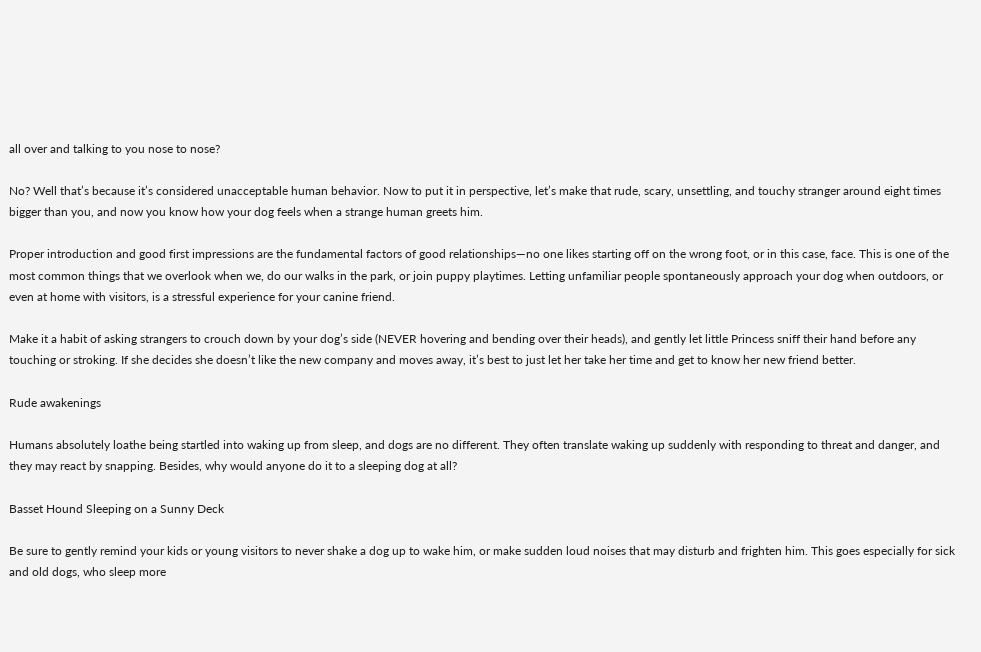all over and talking to you nose to nose?

No? Well that’s because it’s considered unacceptable human behavior. Now to put it in perspective, let’s make that rude, scary, unsettling, and touchy stranger around eight times bigger than you, and now you know how your dog feels when a strange human greets him.

Proper introduction and good first impressions are the fundamental factors of good relationships—no one likes starting off on the wrong foot, or in this case, face. This is one of the most common things that we overlook when we, do our walks in the park, or join puppy playtimes. Letting unfamiliar people spontaneously approach your dog when outdoors, or even at home with visitors, is a stressful experience for your canine friend.

Make it a habit of asking strangers to crouch down by your dog’s side (NEVER hovering and bending over their heads), and gently let little Princess sniff their hand before any touching or stroking. If she decides she doesn’t like the new company and moves away, it’s best to just let her take her time and get to know her new friend better.

Rude awakenings

Humans absolutely loathe being startled into waking up from sleep, and dogs are no different. They often translate waking up suddenly with responding to threat and danger, and they may react by snapping. Besides, why would anyone do it to a sleeping dog at all?

Basset Hound Sleeping on a Sunny Deck

Be sure to gently remind your kids or young visitors to never shake a dog up to wake him, or make sudden loud noises that may disturb and frighten him. This goes especially for sick and old dogs, who sleep more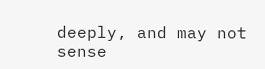deeply, and may not sense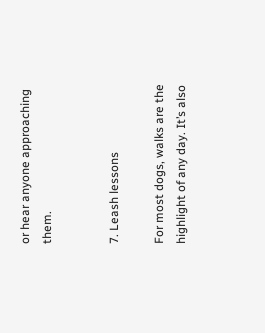or hear anyone approaching them.


7. Leash lessons

For most dogs, walks are the highlight of any day. It’s also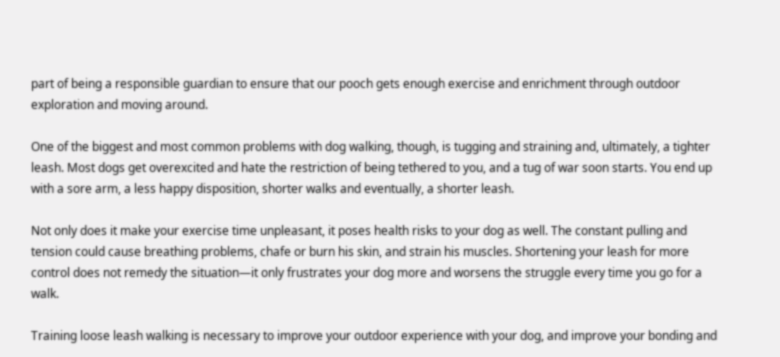part of being a responsible guardian to ensure that our pooch gets enough exercise and enrichment through outdoor exploration and moving around.

One of the biggest and most common problems with dog walking, though, is tugging and straining and, ultimately, a tighter leash. Most dogs get overexcited and hate the restriction of being tethered to you, and a tug of war soon starts. You end up with a sore arm, a less happy disposition, shorter walks and eventually, a shorter leash.

Not only does it make your exercise time unpleasant, it poses health risks to your dog as well. The constant pulling and tension could cause breathing problems, chafe or burn his skin, and strain his muscles. Shortening your leash for more control does not remedy the situation—it only frustrates your dog more and worsens the struggle every time you go for a walk.

Training loose leash walking is necessary to improve your outdoor experience with your dog, and improve your bonding and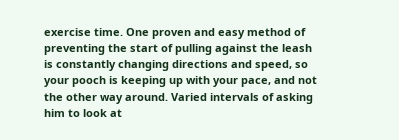exercise time. One proven and easy method of preventing the start of pulling against the leash is constantly changing directions and speed, so your pooch is keeping up with your pace, and not the other way around. Varied intervals of asking him to look at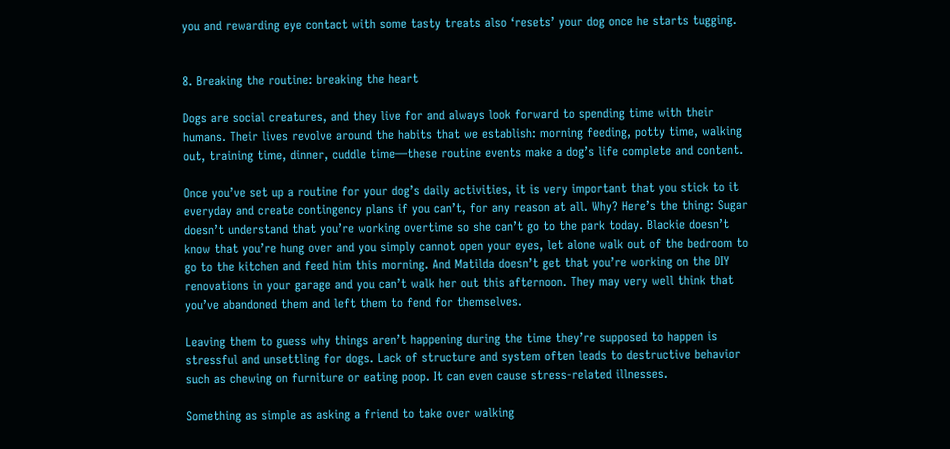you and rewarding eye contact with some tasty treats also ‘resets’ your dog once he starts tugging.


8. Breaking the routine: breaking the heart

Dogs are social creatures, and they live for and always look forward to spending time with their humans. Their lives revolve around the habits that we establish: morning feeding, potty time, walking out, training time, dinner, cuddle time—these routine events make a dog’s life complete and content.

Once you’ve set up a routine for your dog’s daily activities, it is very important that you stick to it everyday and create contingency plans if you can’t, for any reason at all. Why? Here’s the thing: Sugar doesn’t understand that you’re working overtime so she can’t go to the park today. Blackie doesn’t know that you’re hung over and you simply cannot open your eyes, let alone walk out of the bedroom to go to the kitchen and feed him this morning. And Matilda doesn’t get that you’re working on the DIY renovations in your garage and you can’t walk her out this afternoon. They may very well think that you’ve abandoned them and left them to fend for themselves.

Leaving them to guess why things aren’t happening during the time they’re supposed to happen is stressful and unsettling for dogs. Lack of structure and system often leads to destructive behavior such as chewing on furniture or eating poop. It can even cause stress-related illnesses.

Something as simple as asking a friend to take over walking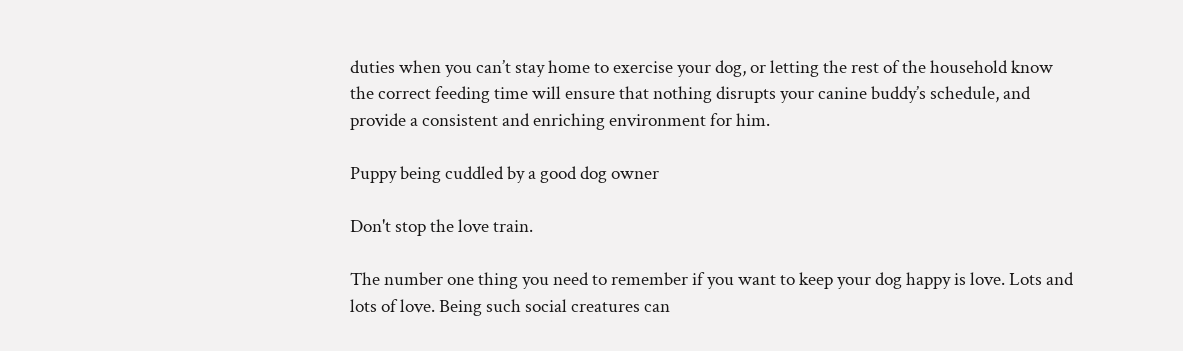duties when you can’t stay home to exercise your dog, or letting the rest of the household know the correct feeding time will ensure that nothing disrupts your canine buddy’s schedule, and provide a consistent and enriching environment for him.

Puppy being cuddled by a good dog owner

Don't stop the love train.

The number one thing you need to remember if you want to keep your dog happy is love. Lots and lots of love. Being such social creatures can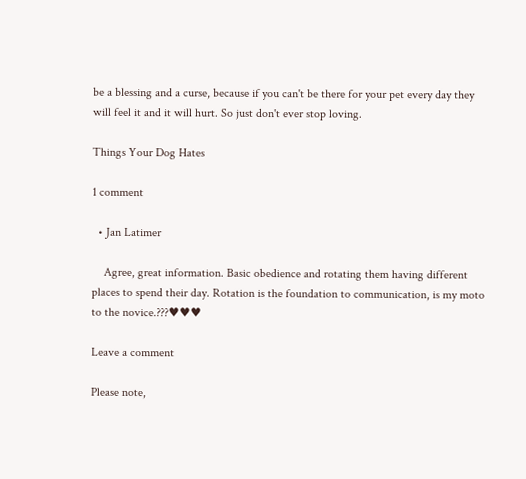be a blessing and a curse, because if you can't be there for your pet every day they will feel it and it will hurt. So just don't ever stop loving.

Things Your Dog Hates

1 comment

  • Jan Latimer

    Agree, great information. Basic obedience and rotating them having different places to spend their day. Rotation is the foundation to communication, is my moto to the novice.???♥♥♥

Leave a comment

Please note,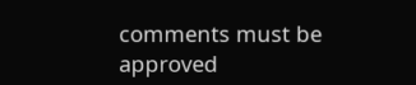comments must be approved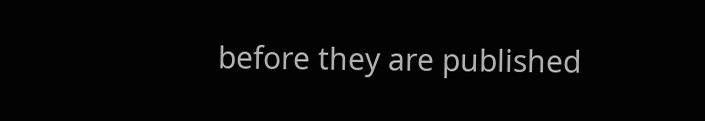before they are published